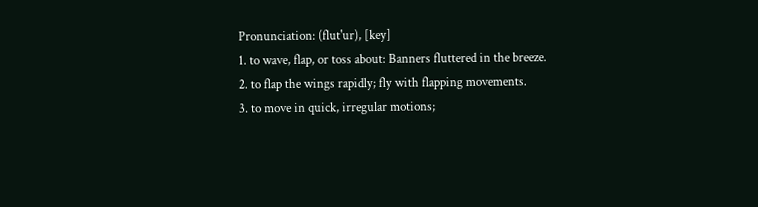Pronunciation: (flut'ur), [key]
1. to wave, flap, or toss about: Banners fluttered in the breeze.
2. to flap the wings rapidly; fly with flapping movements.
3. to move in quick, irregular motions;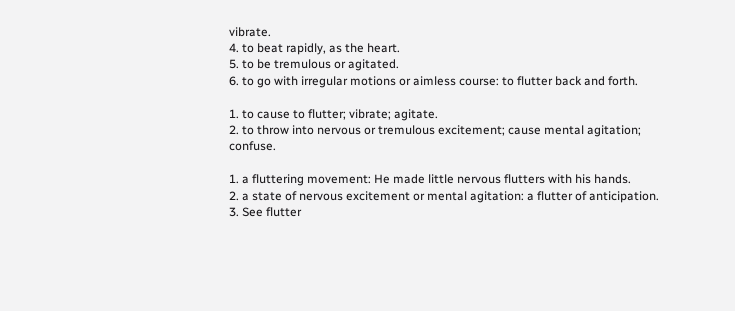vibrate.
4. to beat rapidly, as the heart.
5. to be tremulous or agitated.
6. to go with irregular motions or aimless course: to flutter back and forth.

1. to cause to flutter; vibrate; agitate.
2. to throw into nervous or tremulous excitement; cause mental agitation; confuse.

1. a fluttering movement: He made little nervous flutters with his hands.
2. a state of nervous excitement or mental agitation: a flutter of anticipation.
3. See flutter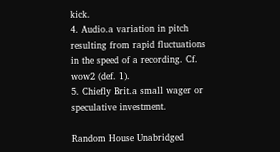kick.
4. Audio.a variation in pitch resulting from rapid fluctuations in the speed of a recording. Cf. wow2 (def. 1).
5. Chiefly Brit.a small wager or speculative investment.

Random House Unabridged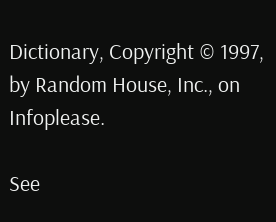Dictionary, Copyright © 1997, by Random House, Inc., on Infoplease.

See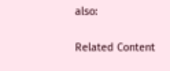also:


Related Content